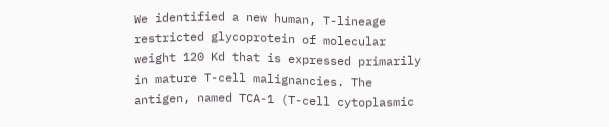We identified a new human, T-lineage restricted glycoprotein of molecular weight 120 Kd that is expressed primarily in mature T-cell malignancies. The antigen, named TCA-1 (T-cell cytoplasmic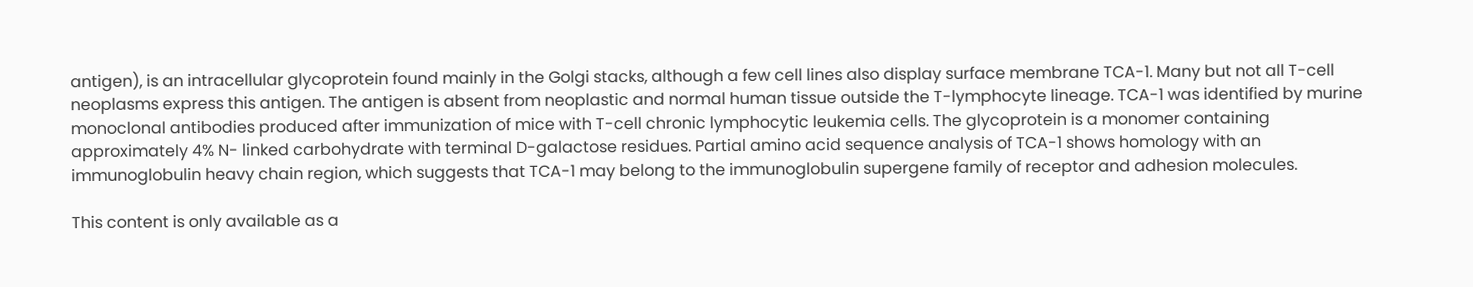antigen), is an intracellular glycoprotein found mainly in the Golgi stacks, although a few cell lines also display surface membrane TCA-1. Many but not all T-cell neoplasms express this antigen. The antigen is absent from neoplastic and normal human tissue outside the T-lymphocyte lineage. TCA-1 was identified by murine monoclonal antibodies produced after immunization of mice with T-cell chronic lymphocytic leukemia cells. The glycoprotein is a monomer containing approximately 4% N- linked carbohydrate with terminal D-galactose residues. Partial amino acid sequence analysis of TCA-1 shows homology with an immunoglobulin heavy chain region, which suggests that TCA-1 may belong to the immunoglobulin supergene family of receptor and adhesion molecules.

This content is only available as a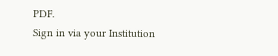PDF.
Sign in via your Institution